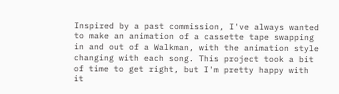Inspired by a past commission, I've always wanted to make an animation of a cassette tape swapping in and out of a Walkman, with the animation style changing with each song. This project took a bit of time to get right, but I'm pretty happy with it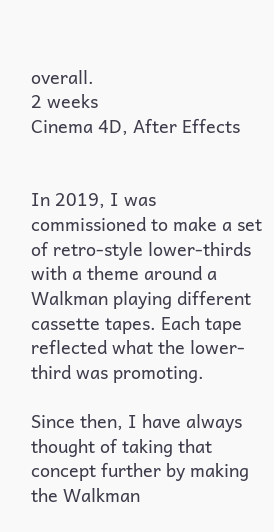overall.
2 weeks
Cinema 4D, After Effects


In 2019, I was commissioned to make a set of retro-style lower-thirds with a theme around a Walkman playing different cassette tapes. Each tape reflected what the lower-third was promoting.

Since then, I have always thought of taking that concept further by making the Walkman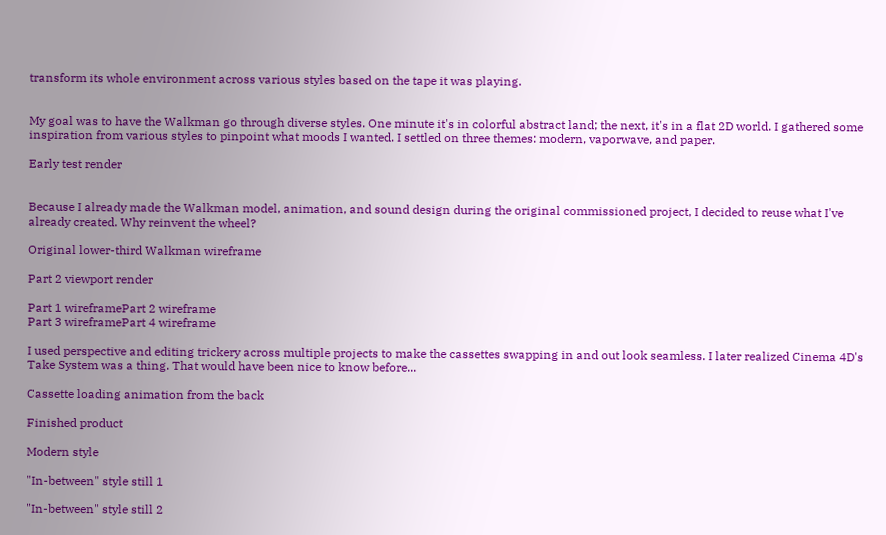transform its whole environment across various styles based on the tape it was playing.


My goal was to have the Walkman go through diverse styles. One minute it's in colorful abstract land; the next, it's in a flat 2D world. I gathered some inspiration from various styles to pinpoint what moods I wanted. I settled on three themes: modern, vaporwave, and paper.

Early test render


Because I already made the Walkman model, animation, and sound design during the original commissioned project, I decided to reuse what I've already created. Why reinvent the wheel?

Original lower-third Walkman wireframe

Part 2 viewport render

Part 1 wireframePart 2 wireframe
Part 3 wireframePart 4 wireframe

I used perspective and editing trickery across multiple projects to make the cassettes swapping in and out look seamless. I later realized Cinema 4D's Take System was a thing. That would have been nice to know before...

Cassette loading animation from the back

Finished product

Modern style

"In-between" style still 1

"In-between" style still 2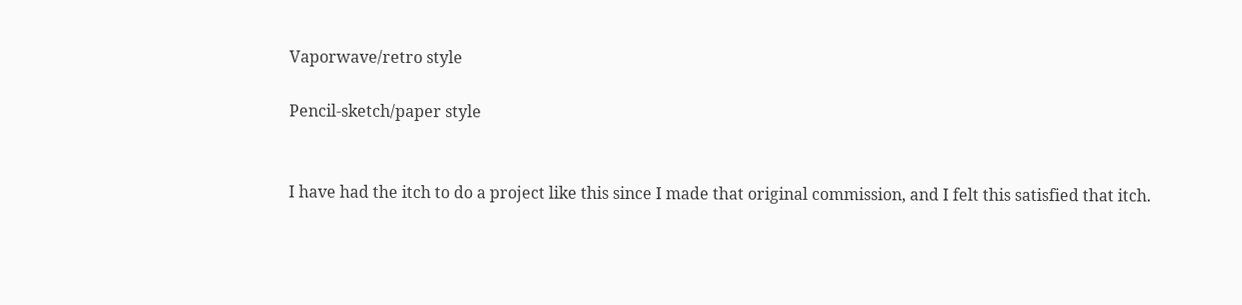Vaporwave/retro style

Pencil-sketch/paper style


I have had the itch to do a project like this since I made that original commission, and I felt this satisfied that itch.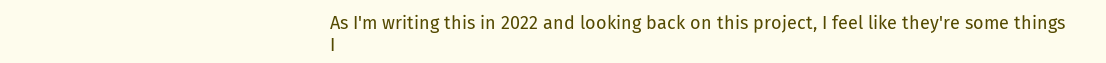As I'm writing this in 2022 and looking back on this project, I feel like they're some things I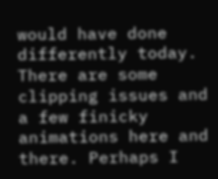would have done differently today. There are some clipping issues and a few finicky animations here and there. Perhaps I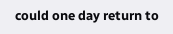could one day return to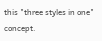this "three styles in one" concept.